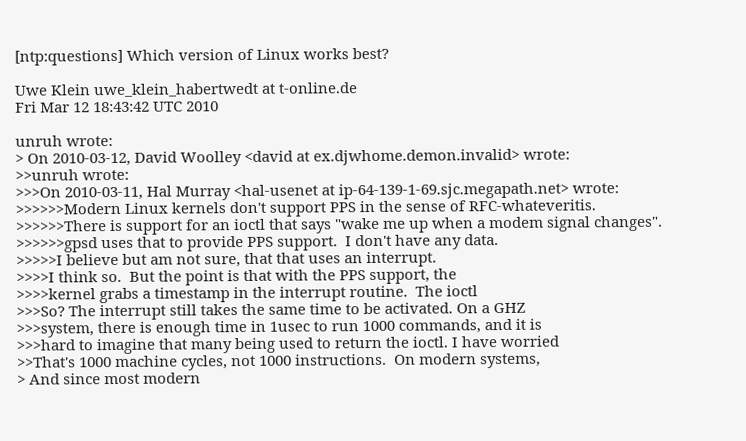[ntp:questions] Which version of Linux works best?

Uwe Klein uwe_klein_habertwedt at t-online.de
Fri Mar 12 18:43:42 UTC 2010

unruh wrote:
> On 2010-03-12, David Woolley <david at ex.djwhome.demon.invalid> wrote:
>>unruh wrote:
>>>On 2010-03-11, Hal Murray <hal-usenet at ip-64-139-1-69.sjc.megapath.net> wrote:
>>>>>>Modern Linux kernels don't support PPS in the sense of RFC-whateveritis.
>>>>>>There is support for an ioctl that says "wake me up when a modem signal changes".
>>>>>>gpsd uses that to provide PPS support.  I don't have any data.
>>>>>I believe but am not sure, that that uses an interrupt.
>>>>I think so.  But the point is that with the PPS support, the
>>>>kernel grabs a timestamp in the interrupt routine.  The ioctl
>>>So? The interrupt still takes the same time to be activated. On a GHZ
>>>system, there is enough time in 1usec to run 1000 commands, and it is
>>>hard to imagine that many being used to return the ioctl. I have worried
>>That's 1000 machine cycles, not 1000 instructions.  On modern systems,
> And since most modern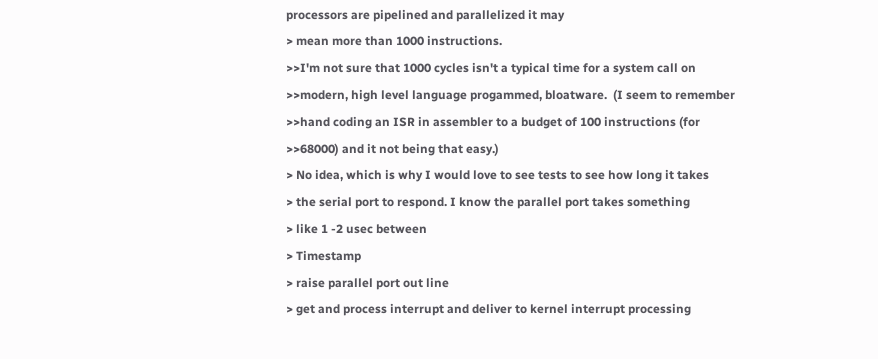processors are pipelined and parallelized it may
> mean more than 1000 instructions.
>>I'm not sure that 1000 cycles isn't a typical time for a system call on
>>modern, high level language progammed, bloatware.  (I seem to remember
>>hand coding an ISR in assembler to a budget of 100 instructions (for
>>68000) and it not being that easy.)
> No idea, which is why I would love to see tests to see how long it takes
> the serial port to respond. I know the parallel port takes something
> like 1 -2 usec between
> Timestamp
> raise parallel port out line
> get and process interrupt and deliver to kernel interrupt processing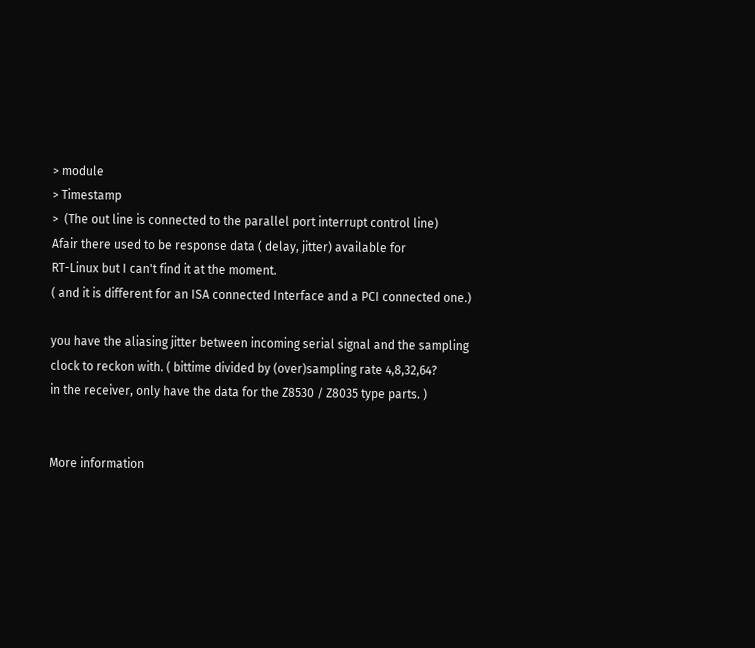> module
> Timestamp
>  (The out line is connected to the parallel port interrupt control line)
Afair there used to be response data ( delay, jitter) available for
RT-Linux but I can't find it at the moment.
( and it is different for an ISA connected Interface and a PCI connected one.)

you have the aliasing jitter between incoming serial signal and the sampling
clock to reckon with. ( bittime divided by (over)sampling rate 4,8,32,64?
in the receiver, only have the data for the Z8530 / Z8035 type parts. )


More information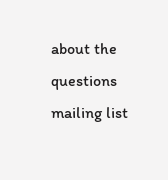about the questions mailing list